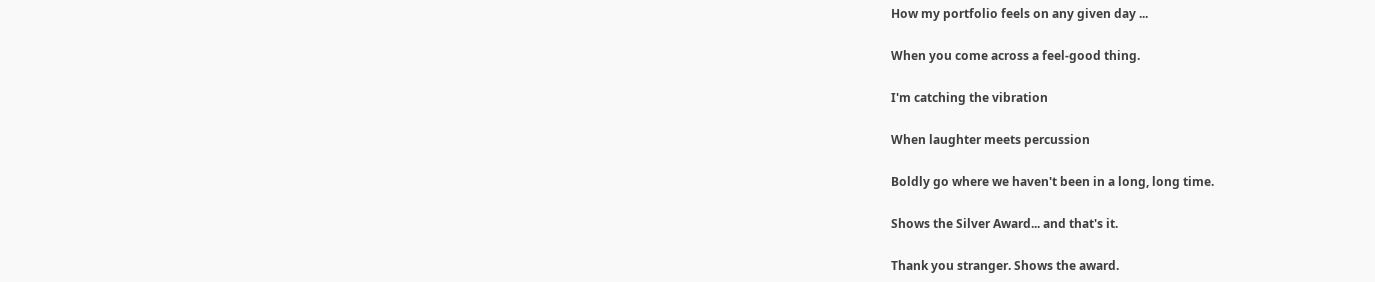How my portfolio feels on any given day ...

When you come across a feel-good thing.

I'm catching the vibration

When laughter meets percussion

Boldly go where we haven't been in a long, long time.

Shows the Silver Award... and that's it.

Thank you stranger. Shows the award.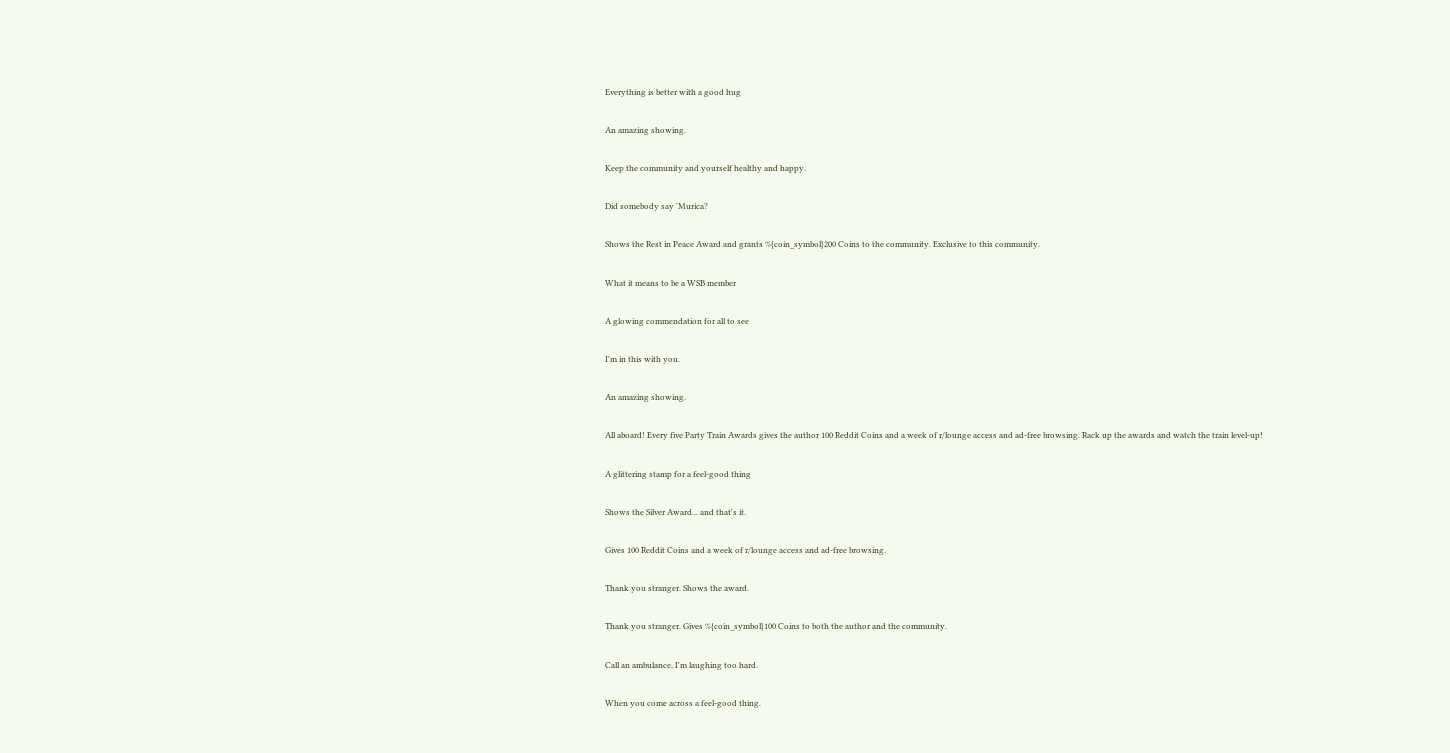Everything is better with a good hug

An amazing showing.

Keep the community and yourself healthy and happy.

Did somebody say 'Murica?

Shows the Rest in Peace Award and grants %{coin_symbol}200 Coins to the community. Exclusive to this community.

What it means to be a WSB member

A glowing commendation for all to see

I'm in this with you.

An amazing showing.

All aboard! Every five Party Train Awards gives the author 100 Reddit Coins and a week of r/lounge access and ad-free browsing. Rack up the awards and watch the train level-up!

A glittering stamp for a feel-good thing

Shows the Silver Award... and that's it.

Gives 100 Reddit Coins and a week of r/lounge access and ad-free browsing.

Thank you stranger. Shows the award.

Thank you stranger. Gives %{coin_symbol}100 Coins to both the author and the community.

Call an ambulance, I'm laughing too hard.

When you come across a feel-good thing.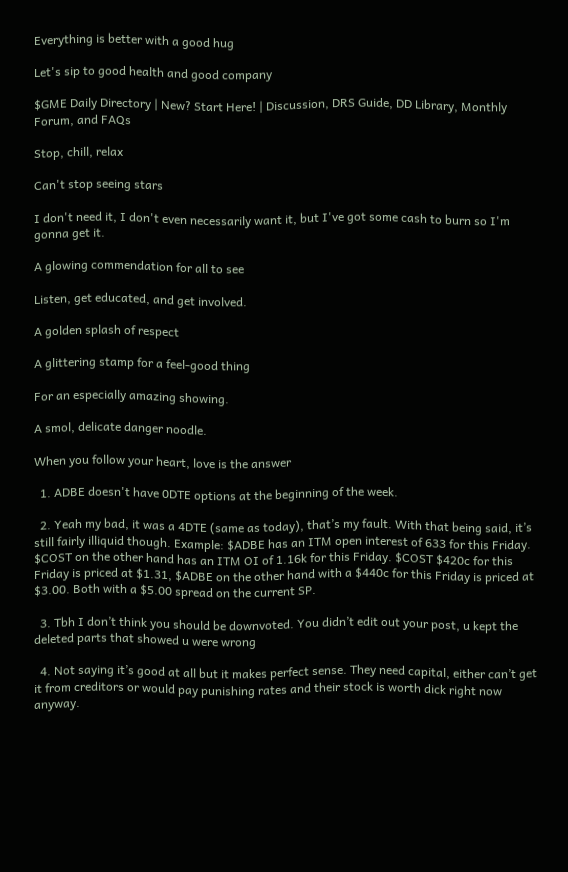Everything is better with a good hug

Let's sip to good health and good company

$GME Daily Directory | New? Start Here! | Discussion, DRS Guide, DD Library, Monthly Forum, and FAQs

Stop, chill, relax

Can't stop seeing stars

I don't need it, I don't even necessarily want it, but I've got some cash to burn so I'm gonna get it.

A glowing commendation for all to see

Listen, get educated, and get involved.

A golden splash of respect

A glittering stamp for a feel-good thing

For an especially amazing showing.

A smol, delicate danger noodle.

When you follow your heart, love is the answer

  1. ADBE doesn't have 0DTE options at the beginning of the week.

  2. Yeah my bad, it was a 4DTE (same as today), that’s my fault. With that being said, it’s still fairly illiquid though. Example: $ADBE has an ITM open interest of 633 for this Friday. $COST on the other hand has an ITM OI of 1.16k for this Friday. $COST $420c for this Friday is priced at $1.31, $ADBE on the other hand with a $440c for this Friday is priced at $3.00. Both with a $5.00 spread on the current SP.

  3. Tbh I don’t think you should be downvoted. You didn’t edit out your post, u kept the deleted parts that showed u were wrong

  4. Not saying it’s good at all but it makes perfect sense. They need capital, either can’t get it from creditors or would pay punishing rates and their stock is worth dick right now anyway.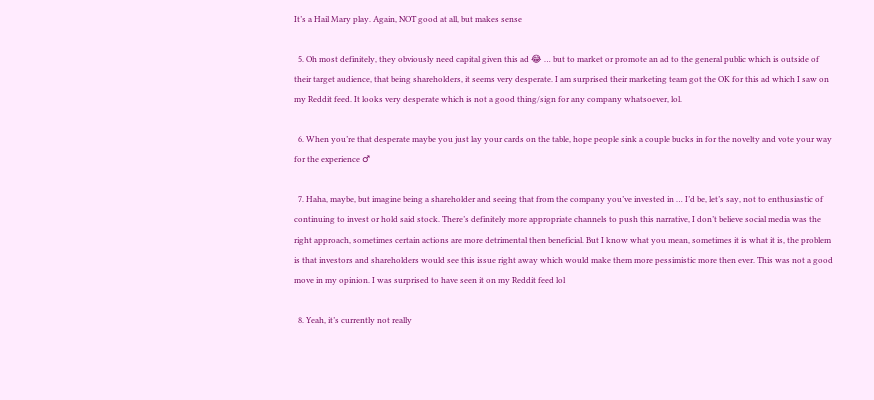It’s a Hail Mary play. Again, NOT good at all, but makes sense

  5. Oh most definitely, they obviously need capital given this ad 😂 … but to market or promote an ad to the general public which is outside of their target audience, that being shareholders, it seems very desperate. I am surprised their marketing team got the OK for this ad which I saw on my Reddit feed. It looks very desperate which is not a good thing/sign for any company whatsoever, lol.

  6. When you’re that desperate maybe you just lay your cards on the table, hope people sink a couple bucks in for the novelty and vote your way for the experience ♂

  7. Haha, maybe, but imagine being a shareholder and seeing that from the company you’ve invested in … I’d be, let’s say, not to enthusiastic of continuing to invest or hold said stock. There’s definitely more appropriate channels to push this narrative, I don’t believe social media was the right approach, sometimes certain actions are more detrimental then beneficial. But I know what you mean, sometimes it is what it is, the problem is that investors and shareholders would see this issue right away which would make them more pessimistic more then ever. This was not a good move in my opinion. I was surprised to have seen it on my Reddit feed lol

  8. Yeah, it’s currently not really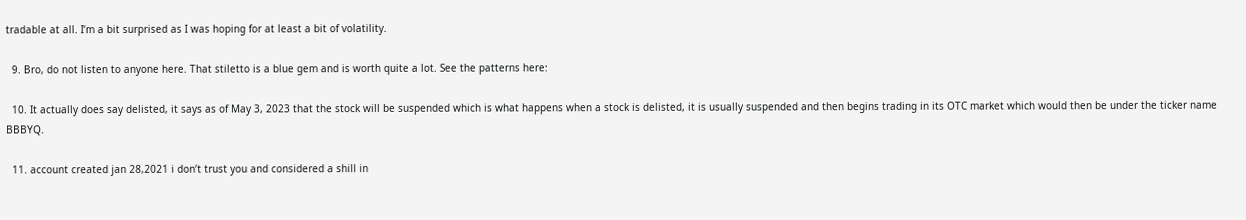tradable at all. I’m a bit surprised as I was hoping for at least a bit of volatility.

  9. Bro, do not listen to anyone here. That stiletto is a blue gem and is worth quite a lot. See the patterns here:

  10. It actually does say delisted, it says as of May 3, 2023 that the stock will be suspended which is what happens when a stock is delisted, it is usually suspended and then begins trading in its OTC market which would then be under the ticker name BBBYQ.

  11. account created jan 28,2021 i don’t trust you and considered a shill in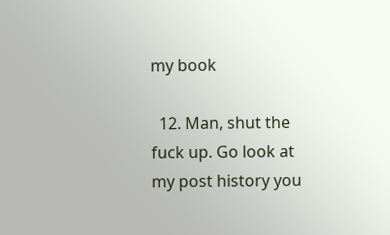my book

  12. Man, shut the fuck up. Go look at my post history you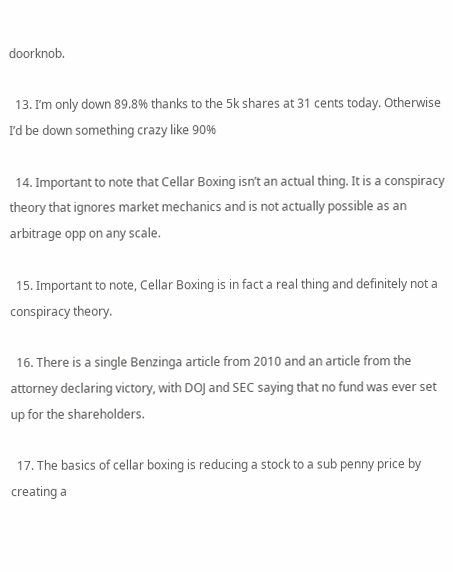doorknob.

  13. I’m only down 89.8% thanks to the 5k shares at 31 cents today. Otherwise I’d be down something crazy like 90%

  14. Important to note that Cellar Boxing isn’t an actual thing. It is a conspiracy theory that ignores market mechanics and is not actually possible as an arbitrage opp on any scale.

  15. Important to note, Cellar Boxing is in fact a real thing and definitely not a conspiracy theory.

  16. There is a single Benzinga article from 2010 and an article from the attorney declaring victory, with DOJ and SEC saying that no fund was ever set up for the shareholders.

  17. The basics of cellar boxing is reducing a stock to a sub penny price by creating a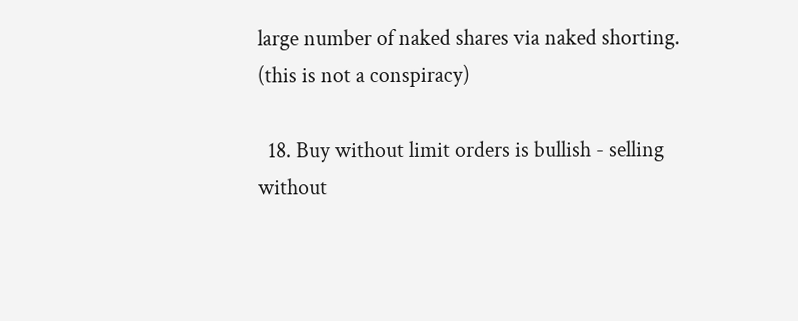large number of naked shares via naked shorting. (this is not a conspiracy)

  18. Buy without limit orders is bullish - selling without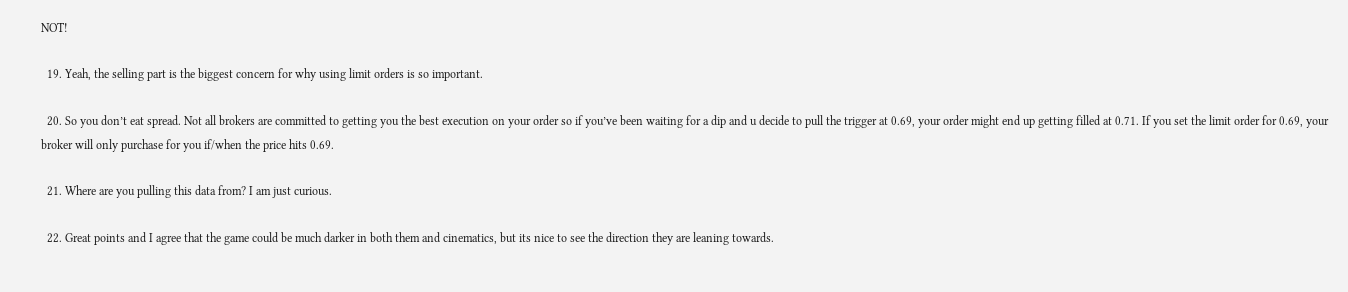NOT!

  19. Yeah, the selling part is the biggest concern for why using limit orders is so important.

  20. So you don’t eat spread. Not all brokers are committed to getting you the best execution on your order so if you’ve been waiting for a dip and u decide to pull the trigger at 0.69, your order might end up getting filled at 0.71. If you set the limit order for 0.69, your broker will only purchase for you if/when the price hits 0.69.

  21. Where are you pulling this data from? I am just curious.

  22. Great points and I agree that the game could be much darker in both them and cinematics, but its nice to see the direction they are leaning towards.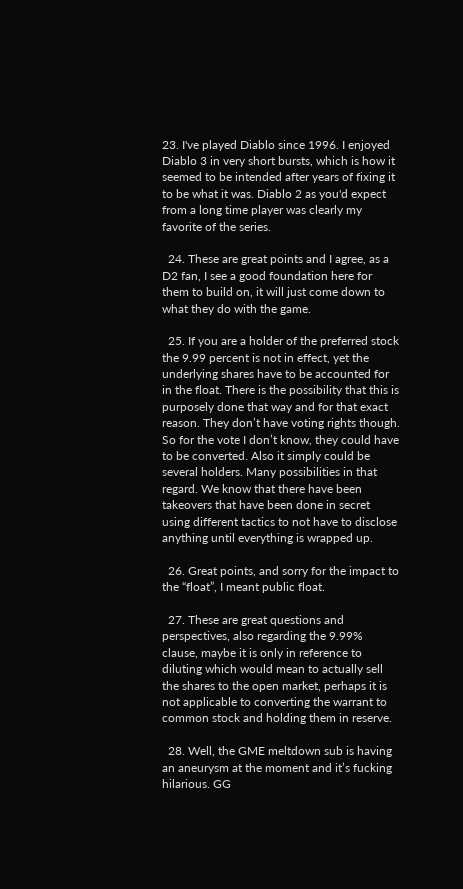23. I've played Diablo since 1996. I enjoyed Diablo 3 in very short bursts, which is how it seemed to be intended after years of fixing it to be what it was. Diablo 2 as you'd expect from a long time player was clearly my favorite of the series.

  24. These are great points and I agree, as a D2 fan, I see a good foundation here for them to build on, it will just come down to what they do with the game.

  25. If you are a holder of the preferred stock the 9.99 percent is not in effect, yet the underlying shares have to be accounted for in the float. There is the possibility that this is purposely done that way and for that exact reason. They don’t have voting rights though. So for the vote I don’t know, they could have to be converted. Also it simply could be several holders. Many possibilities in that regard. We know that there have been takeovers that have been done in secret using different tactics to not have to disclose anything until everything is wrapped up.

  26. Great points, and sorry for the impact to the “float”, I meant public float.

  27. These are great questions and perspectives, also regarding the 9.99% clause, maybe it is only in reference to diluting which would mean to actually sell the shares to the open market, perhaps it is not applicable to converting the warrant to common stock and holding them in reserve.

  28. Well, the GME meltdown sub is having an aneurysm at the moment and it’s fucking hilarious. GG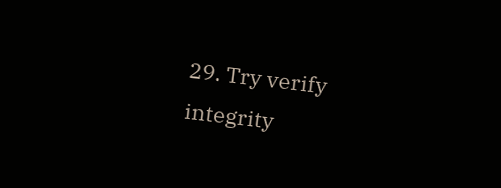29. Try verify integrity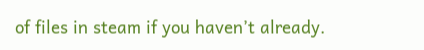of files in steam if you haven’t already.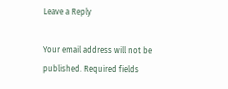Leave a Reply

Your email address will not be published. Required fields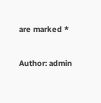are marked *

Author: admin